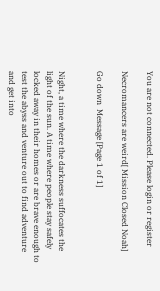You are not connected. Please login or register

Necromancers are weird[ Mission Closed Noah]

Go down  Message [Page 1 of 1]


Night, a time where the darkness suffocates the light of the sun. A time where people stay safely locked away in their homes or are brave enough to test the abyss and venture out to find adventure and get into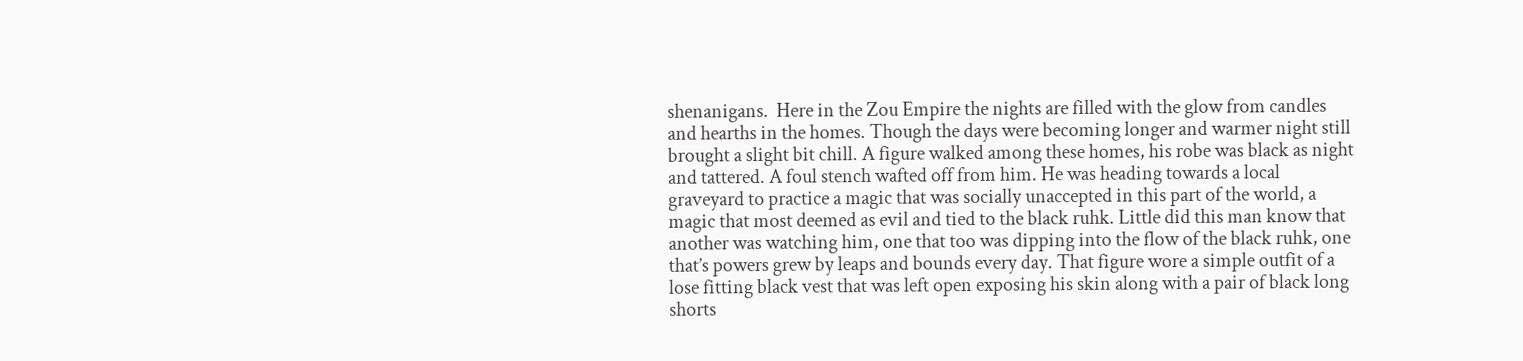shenanigans.  Here in the Zou Empire the nights are filled with the glow from candles and hearths in the homes. Though the days were becoming longer and warmer night still brought a slight bit chill. A figure walked among these homes, his robe was black as night and tattered. A foul stench wafted off from him. He was heading towards a local graveyard to practice a magic that was socially unaccepted in this part of the world, a magic that most deemed as evil and tied to the black ruhk. Little did this man know that another was watching him, one that too was dipping into the flow of the black ruhk, one that’s powers grew by leaps and bounds every day. That figure wore a simple outfit of a lose fitting black vest that was left open exposing his skin along with a pair of black long shorts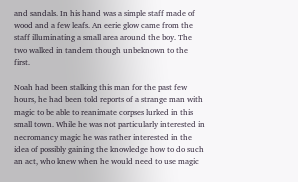and sandals. In his hand was a simple staff made of wood and a few leafs. An eerie glow came from the staff illuminating a small area around the boy. The two walked in tandem though unbeknown to the first.

Noah had been stalking this man for the past few hours, he had been told reports of a strange man with magic to be able to reanimate corpses lurked in this small town. While he was not particularly interested in necromancy magic he was rather interested in the idea of possibly gaining the knowledge how to do such an act, who knew when he would need to use magic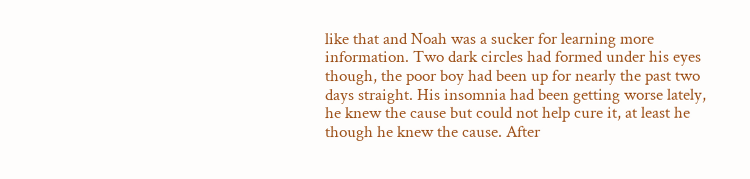like that and Noah was a sucker for learning more information. Two dark circles had formed under his eyes though, the poor boy had been up for nearly the past two days straight. His insomnia had been getting worse lately, he knew the cause but could not help cure it, at least he though he knew the cause. After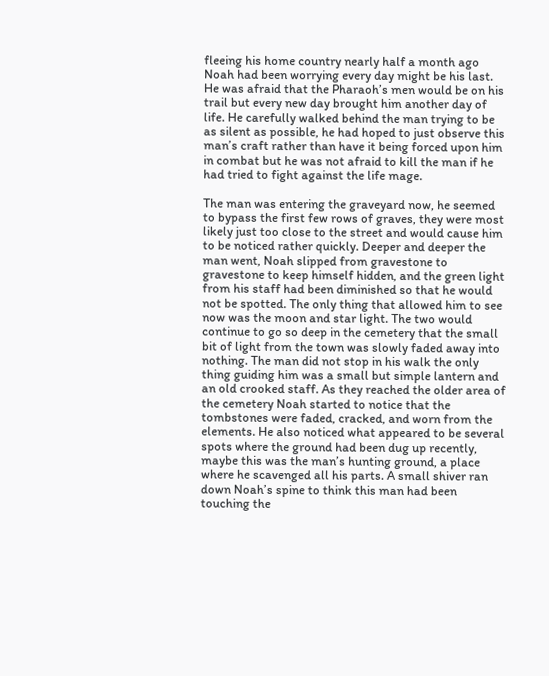fleeing his home country nearly half a month ago Noah had been worrying every day might be his last. He was afraid that the Pharaoh’s men would be on his trail but every new day brought him another day of life. He carefully walked behind the man trying to be as silent as possible, he had hoped to just observe this man’s craft rather than have it being forced upon him in combat but he was not afraid to kill the man if he had tried to fight against the life mage.

The man was entering the graveyard now, he seemed to bypass the first few rows of graves, they were most likely just too close to the street and would cause him to be noticed rather quickly. Deeper and deeper the man went, Noah slipped from gravestone to gravestone to keep himself hidden, and the green light from his staff had been diminished so that he would not be spotted. The only thing that allowed him to see now was the moon and star light. The two would continue to go so deep in the cemetery that the small bit of light from the town was slowly faded away into nothing. The man did not stop in his walk the only thing guiding him was a small but simple lantern and an old crooked staff. As they reached the older area of the cemetery Noah started to notice that the tombstones were faded, cracked, and worn from the elements. He also noticed what appeared to be several spots where the ground had been dug up recently, maybe this was the man’s hunting ground, a place where he scavenged all his parts. A small shiver ran down Noah’s spine to think this man had been touching the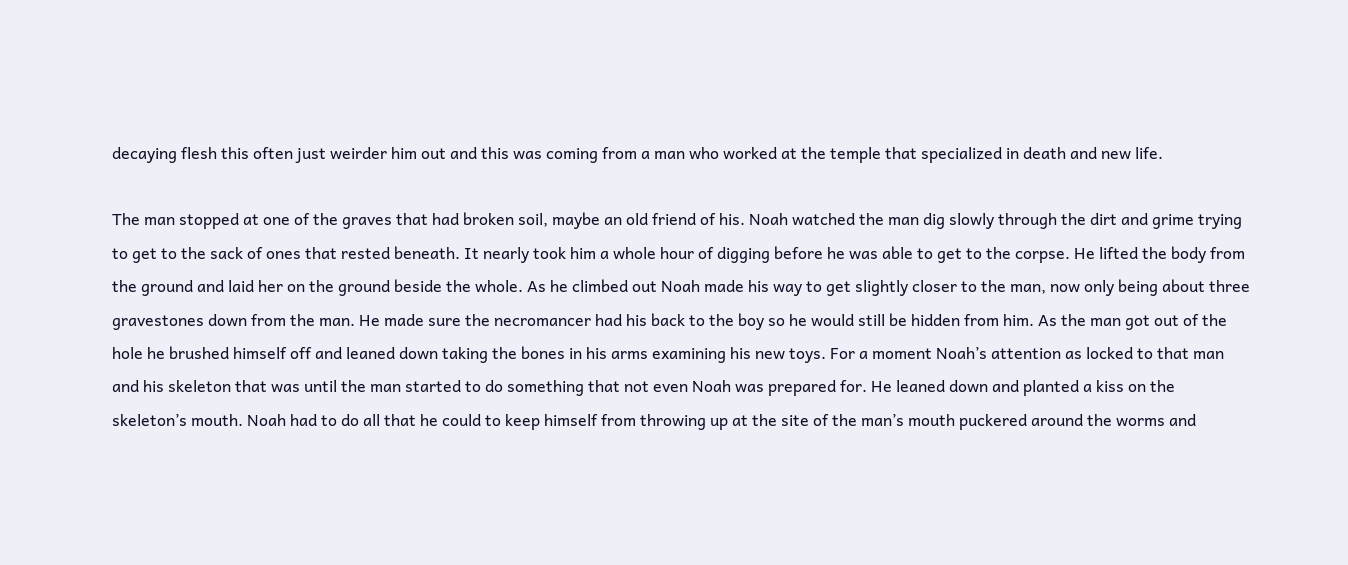decaying flesh this often just weirder him out and this was coming from a man who worked at the temple that specialized in death and new life.

The man stopped at one of the graves that had broken soil, maybe an old friend of his. Noah watched the man dig slowly through the dirt and grime trying to get to the sack of ones that rested beneath. It nearly took him a whole hour of digging before he was able to get to the corpse. He lifted the body from the ground and laid her on the ground beside the whole. As he climbed out Noah made his way to get slightly closer to the man, now only being about three gravestones down from the man. He made sure the necromancer had his back to the boy so he would still be hidden from him. As the man got out of the hole he brushed himself off and leaned down taking the bones in his arms examining his new toys. For a moment Noah’s attention as locked to that man and his skeleton that was until the man started to do something that not even Noah was prepared for. He leaned down and planted a kiss on the skeleton’s mouth. Noah had to do all that he could to keep himself from throwing up at the site of the man’s mouth puckered around the worms and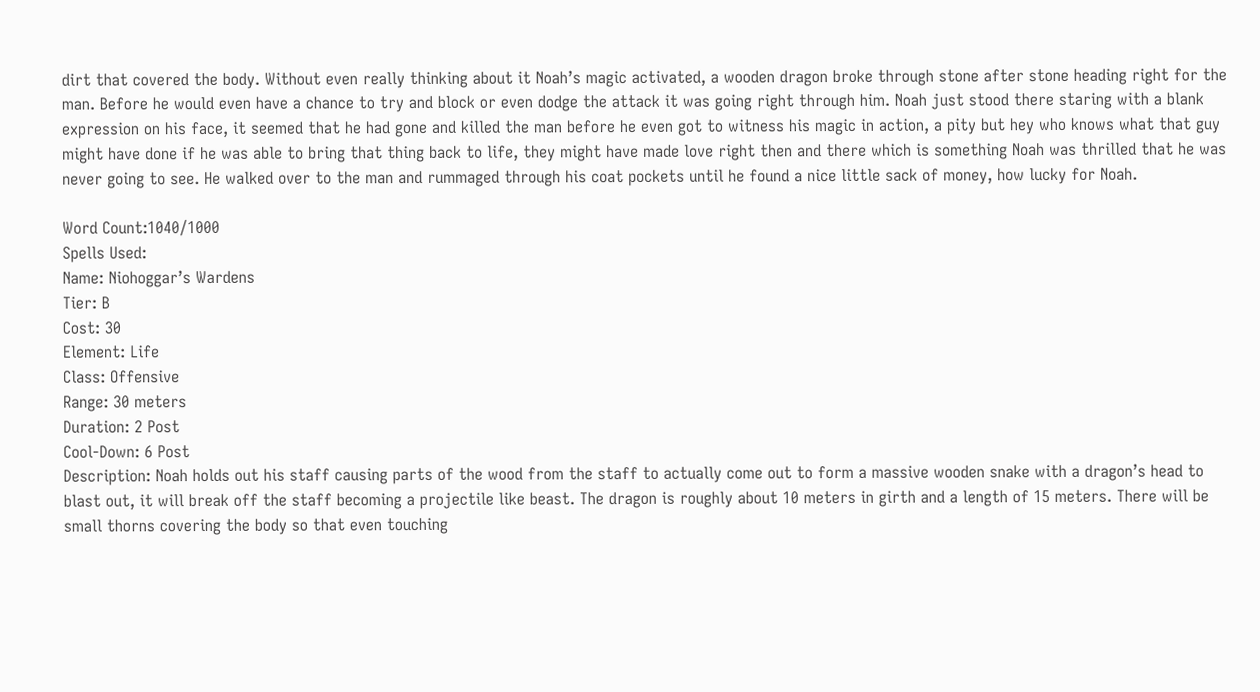dirt that covered the body. Without even really thinking about it Noah’s magic activated, a wooden dragon broke through stone after stone heading right for the man. Before he would even have a chance to try and block or even dodge the attack it was going right through him. Noah just stood there staring with a blank expression on his face, it seemed that he had gone and killed the man before he even got to witness his magic in action, a pity but hey who knows what that guy might have done if he was able to bring that thing back to life, they might have made love right then and there which is something Noah was thrilled that he was never going to see. He walked over to the man and rummaged through his coat pockets until he found a nice little sack of money, how lucky for Noah.

Word Count:1040/1000
Spells Used:
Name: Niohoggar’s Wardens
Tier: B
Cost: 30
Element: Life
Class: Offensive
Range: 30 meters
Duration: 2 Post
Cool-Down: 6 Post
Description: Noah holds out his staff causing parts of the wood from the staff to actually come out to form a massive wooden snake with a dragon’s head to blast out, it will break off the staff becoming a projectile like beast. The dragon is roughly about 10 meters in girth and a length of 15 meters. There will be small thorns covering the body so that even touching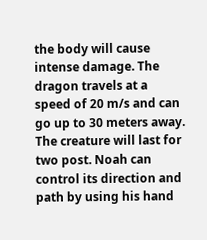the body will cause intense damage. The dragon travels at a speed of 20 m/s and can go up to 30 meters away. The creature will last for two post. Noah can control its direction and path by using his hand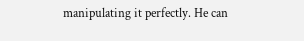manipulating it perfectly. He can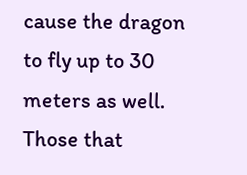cause the dragon to fly up to 30 meters as well. Those that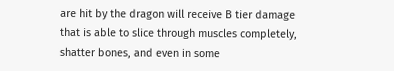are hit by the dragon will receive B tier damage that is able to slice through muscles completely, shatter bones, and even in some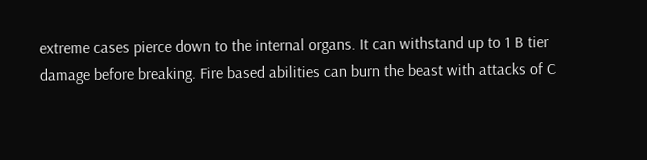extreme cases pierce down to the internal organs. It can withstand up to 1 B tier damage before breaking. Fire based abilities can burn the beast with attacks of C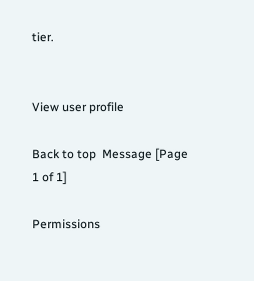tier.


View user profile

Back to top  Message [Page 1 of 1]

Permissions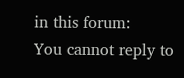in this forum:
You cannot reply to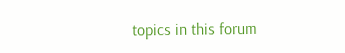topics in this forum